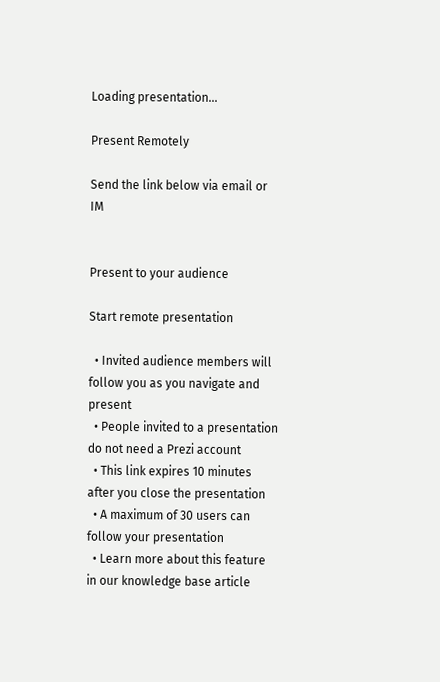Loading presentation...

Present Remotely

Send the link below via email or IM


Present to your audience

Start remote presentation

  • Invited audience members will follow you as you navigate and present
  • People invited to a presentation do not need a Prezi account
  • This link expires 10 minutes after you close the presentation
  • A maximum of 30 users can follow your presentation
  • Learn more about this feature in our knowledge base article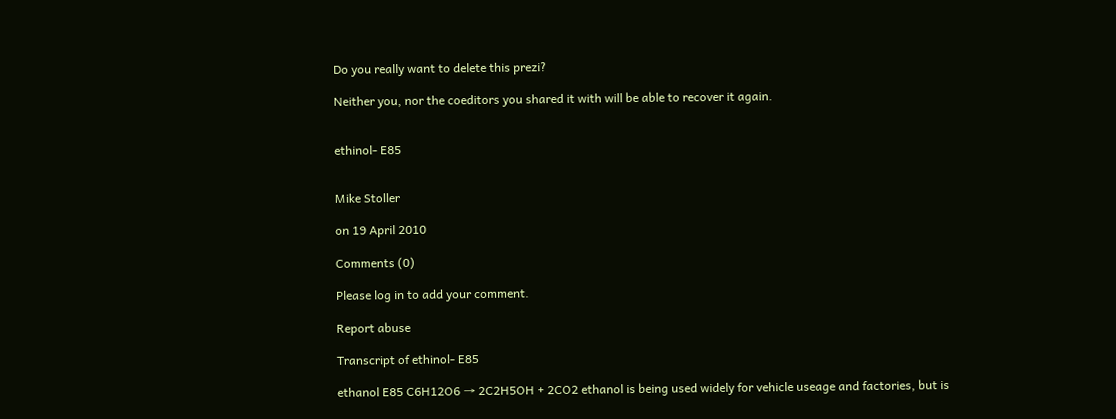Do you really want to delete this prezi?

Neither you, nor the coeditors you shared it with will be able to recover it again.


ethinol- E85


Mike Stoller

on 19 April 2010

Comments (0)

Please log in to add your comment.

Report abuse

Transcript of ethinol- E85

ethanol E85 C6H12O6 → 2C2H5OH + 2CO2 ethanol is being used widely for vehicle useage and factories, but is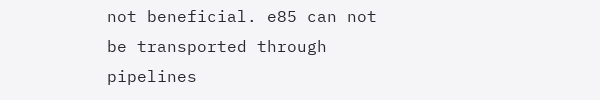not beneficial. e85 can not be transported through pipelines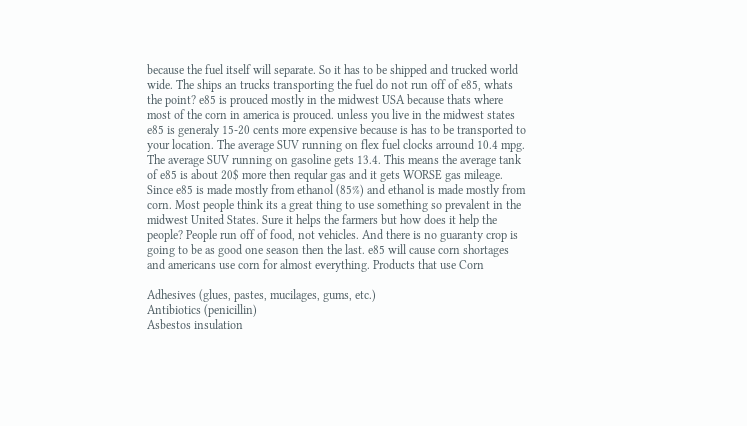because the fuel itself will separate. So it has to be shipped and trucked world wide. The ships an trucks transporting the fuel do not run off of e85, whats the point? e85 is prouced mostly in the midwest USA because thats where most of the corn in america is prouced. unless you live in the midwest states e85 is generaly 15-20 cents more expensive because is has to be transported to your location. The average SUV running on flex fuel clocks arround 10.4 mpg. The average SUV running on gasoline gets 13.4. This means the average tank of e85 is about 20$ more then reqular gas and it gets WORSE gas mileage. Since e85 is made mostly from ethanol (85%) and ethanol is made mostly from corn. Most people think its a great thing to use something so prevalent in the midwest United States. Sure it helps the farmers but how does it help the people? People run off of food, not vehicles. And there is no guaranty crop is going to be as good one season then the last. e85 will cause corn shortages and americans use corn for almost everything. Products that use Corn

Adhesives (glues, pastes, mucilages, gums, etc.)
Antibiotics (penicillin)
Asbestos insulation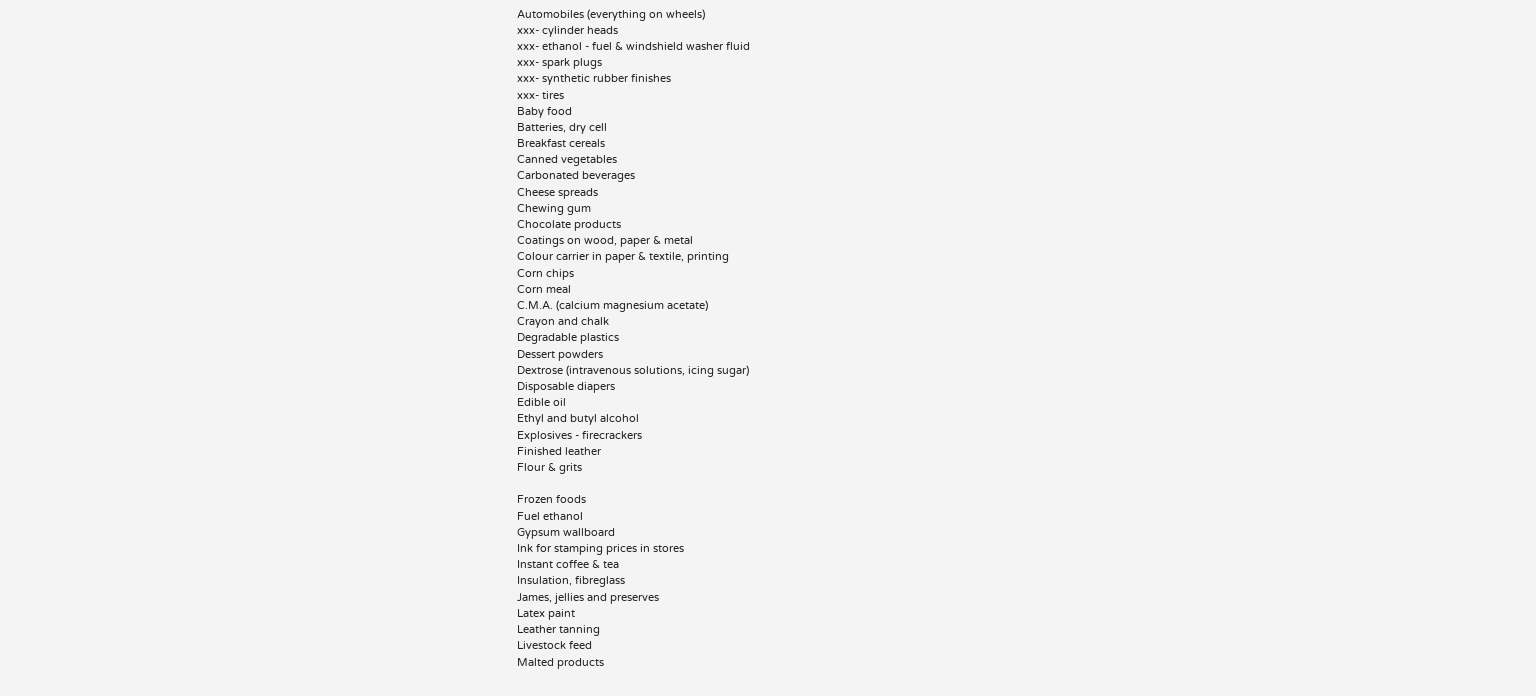Automobiles (everything on wheels)
xxx- cylinder heads
xxx- ethanol - fuel & windshield washer fluid
xxx- spark plugs
xxx- synthetic rubber finishes
xxx- tires
Baby food
Batteries, dry cell
Breakfast cereals
Canned vegetables
Carbonated beverages
Cheese spreads
Chewing gum
Chocolate products
Coatings on wood, paper & metal
Colour carrier in paper & textile, printing
Corn chips
Corn meal
C.M.A. (calcium magnesium acetate)
Crayon and chalk
Degradable plastics
Dessert powders
Dextrose (intravenous solutions, icing sugar)
Disposable diapers
Edible oil
Ethyl and butyl alcohol
Explosives - firecrackers
Finished leather
Flour & grits

Frozen foods
Fuel ethanol
Gypsum wallboard
Ink for stamping prices in stores
Instant coffee & tea
Insulation, fibreglass
James, jellies and preserves
Latex paint
Leather tanning
Livestock feed
Malted products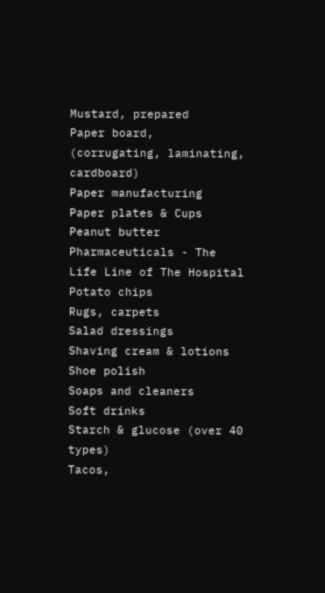Mustard, prepared
Paper board, (corrugating, laminating, cardboard)
Paper manufacturing
Paper plates & Cups
Peanut butter
Pharmaceuticals - The Life Line of The Hospital
Potato chips
Rugs, carpets
Salad dressings
Shaving cream & lotions
Shoe polish
Soaps and cleaners
Soft drinks
Starch & glucose (over 40 types)
Tacos,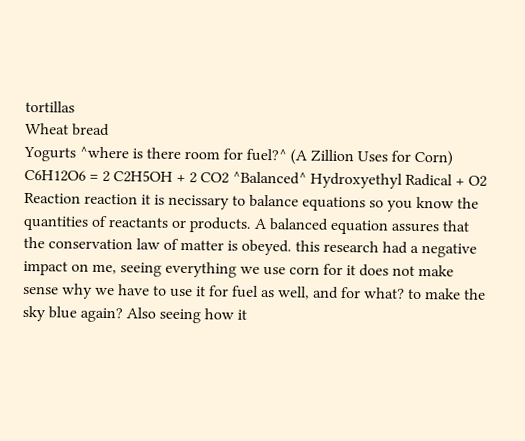tortillas
Wheat bread
Yogurts ^where is there room for fuel?^ (A Zillion Uses for Corn) C6H12O6 = 2 C2H5OH + 2 CO2 ^Balanced^ Hydroxyethyl Radical + O2 Reaction reaction it is necissary to balance equations so you know the quantities of reactants or products. A balanced equation assures that the conservation law of matter is obeyed. this research had a negative impact on me, seeing everything we use corn for it does not make sense why we have to use it for fuel as well, and for what? to make the sky blue again? Also seeing how it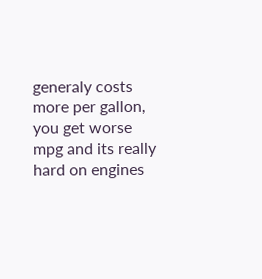generaly costs more per gallon, you get worse mpg and its really hard on engines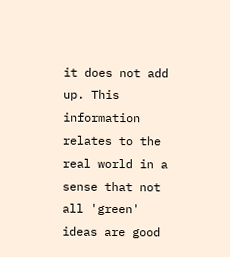it does not add up. This information relates to the real world in a sense that not all 'green' ideas are good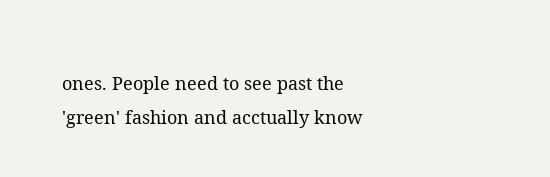ones. People need to see past the 'green' fashion and acctually know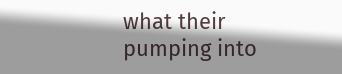what their pumping into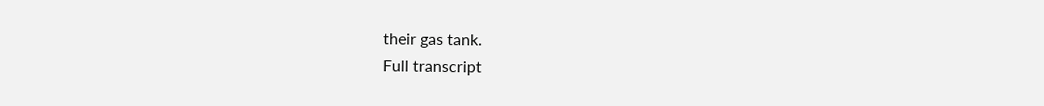their gas tank.
Full transcript